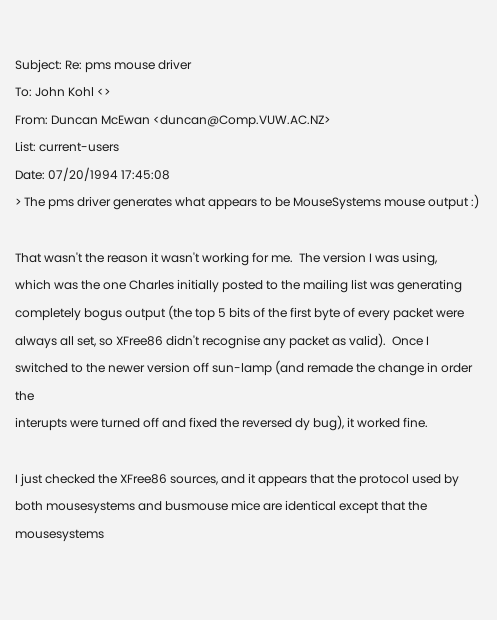Subject: Re: pms mouse driver
To: John Kohl <>
From: Duncan McEwan <duncan@Comp.VUW.AC.NZ>
List: current-users
Date: 07/20/1994 17:45:08
> The pms driver generates what appears to be MouseSystems mouse output :)

That wasn't the reason it wasn't working for me.  The version I was using,
which was the one Charles initially posted to the mailing list was generating
completely bogus output (the top 5 bits of the first byte of every packet were
always all set, so XFree86 didn't recognise any packet as valid).  Once I
switched to the newer version off sun-lamp (and remade the change in order the
interupts were turned off and fixed the reversed dy bug), it worked fine.

I just checked the XFree86 sources, and it appears that the protocol used by
both mousesystems and busmouse mice are identical except that the mousesystems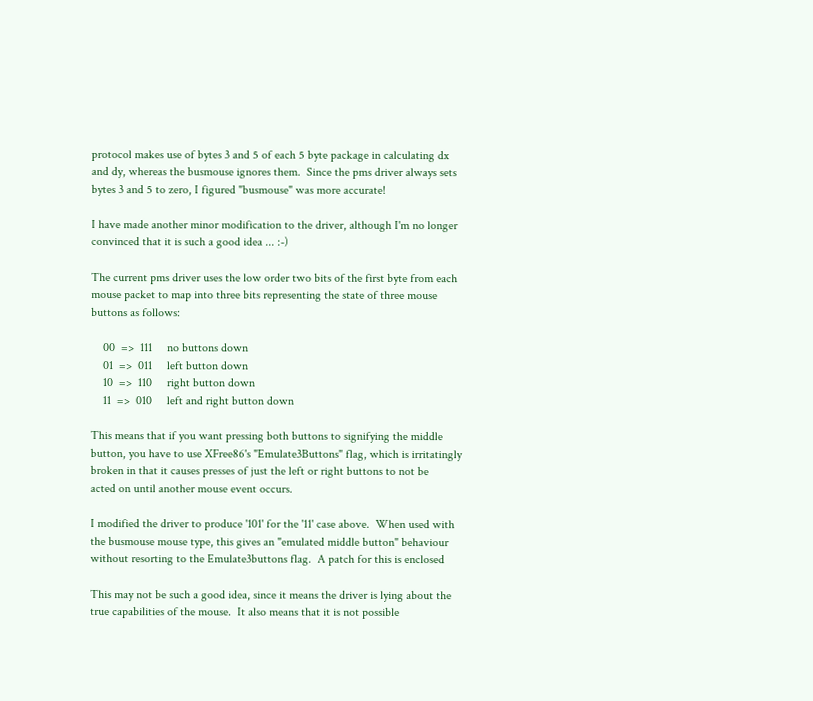protocol makes use of bytes 3 and 5 of each 5 byte package in calculating dx
and dy, whereas the busmouse ignores them.  Since the pms driver always sets
bytes 3 and 5 to zero, I figured "busmouse" was more accurate!

I have made another minor modification to the driver, although I'm no longer
convinced that it is such a good idea ... :-)

The current pms driver uses the low order two bits of the first byte from each
mouse packet to map into three bits representing the state of three mouse
buttons as follows:

    00  =>  111     no buttons down
    01  =>  011     left button down
    10  =>  110     right button down
    11  =>  010     left and right button down

This means that if you want pressing both buttons to signifying the middle
button, you have to use XFree86's "Emulate3Buttons" flag, which is irritatingly
broken in that it causes presses of just the left or right buttons to not be
acted on until another mouse event occurs.

I modified the driver to produce '101' for the '11' case above.  When used with
the busmouse mouse type, this gives an "emulated middle button" behaviour
without resorting to the Emulate3buttons flag.  A patch for this is enclosed

This may not be such a good idea, since it means the driver is lying about the
true capabilities of the mouse.  It also means that it is not possible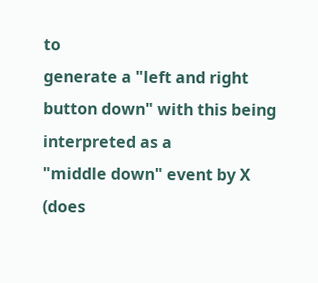to
generate a "left and right button down" with this being interpreted as a
"middle down" event by X (does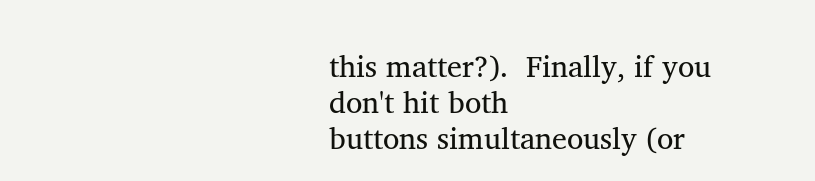this matter?).  Finally, if you don't hit both
buttons simultaneously (or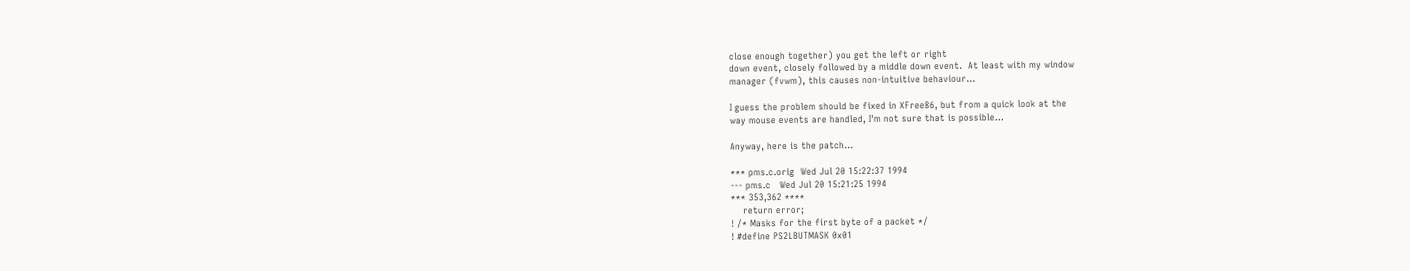close enough together) you get the left or right
down event, closely followed by a middle down event.  At least with my window
manager (fvwm), this causes non-intuitive behaviour...

I guess the problem should be fixed in XFree86, but from a quick look at the
way mouse events are handled, I'm not sure that is possible...

Anyway, here is the patch...

*** pms.c.orig  Wed Jul 20 15:22:37 1994
--- pms.c   Wed Jul 20 15:21:25 1994
*** 353,362 ****
    return error;
! /* Masks for the first byte of a packet */
! #define PS2LBUTMASK 0x01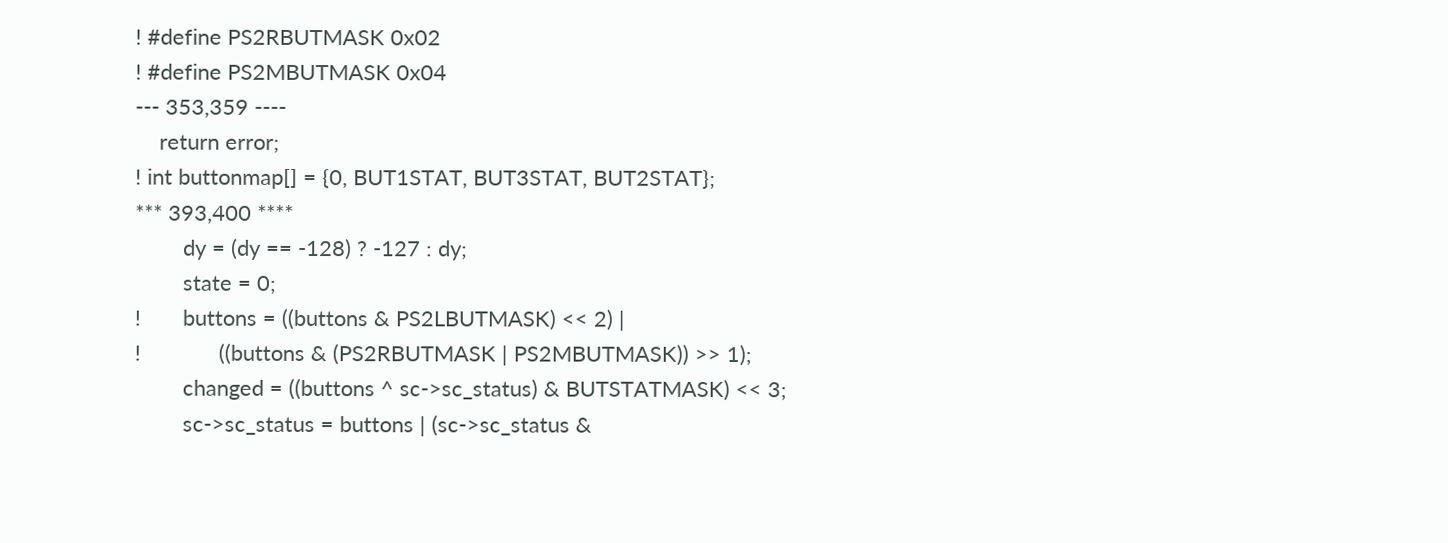! #define PS2RBUTMASK 0x02
! #define PS2MBUTMASK 0x04
--- 353,359 ----
    return error;
! int buttonmap[] = {0, BUT1STAT, BUT3STAT, BUT2STAT};
*** 393,400 ****
        dy = (dy == -128) ? -127 : dy;
        state = 0;
!       buttons = ((buttons & PS2LBUTMASK) << 2) |
!             ((buttons & (PS2RBUTMASK | PS2MBUTMASK)) >> 1);
        changed = ((buttons ^ sc->sc_status) & BUTSTATMASK) << 3;
        sc->sc_status = buttons | (sc->sc_status &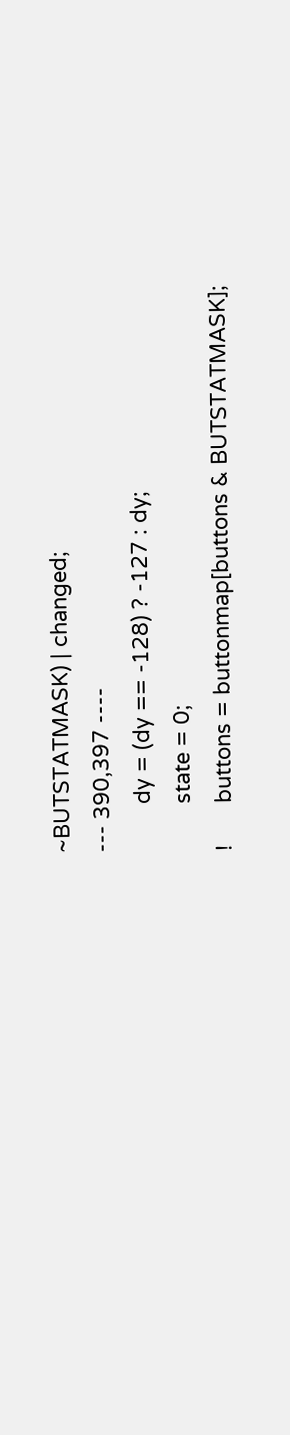~BUTSTATMASK) | changed;
--- 390,397 ----
        dy = (dy == -128) ? -127 : dy;
        state = 0;
!       buttons = buttonmap[buttons & BUTSTATMASK];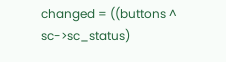changed = ((buttons ^ sc->sc_status)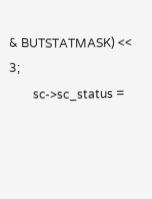& BUTSTATMASK) << 3;
        sc->sc_status =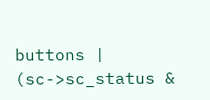buttons | (sc->sc_status &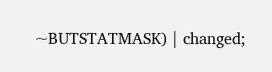~BUTSTATMASK) | changed;